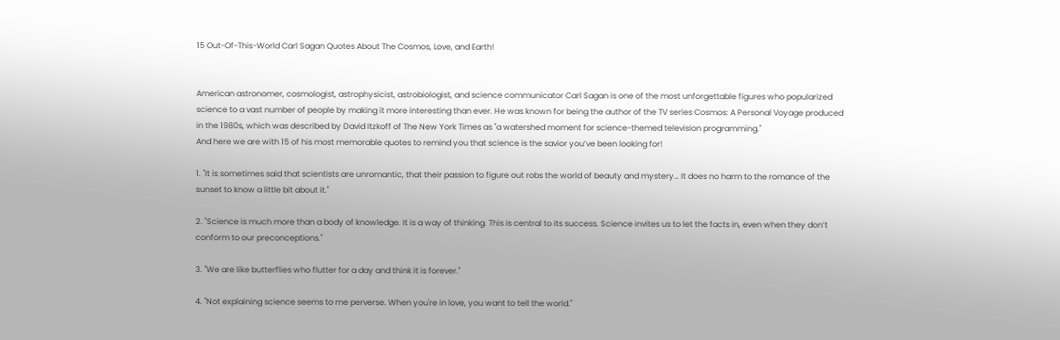15 Out-Of-This-World Carl Sagan Quotes About The Cosmos, Love, and Earth!


American astronomer, cosmologist, astrophysicist, astrobiologist, and science communicator Carl Sagan is one of the most unforgettable figures who popularized science to a vast number of people by making it more interesting than ever. He was known for being the author of the TV series Cosmos: A Personal Voyage produced in the 1980s, which was described by David Itzkoff of The New York Times as "a watershed moment for science-themed television programming."
And here we are with 15 of his most memorable quotes to remind you that science is the savior you’ve been looking for!

1. "It is sometimes said that scientists are unromantic, that their passion to figure out robs the world of beauty and mystery… It does no harm to the romance of the sunset to know a little bit about it."

2. "Science is much more than a body of knowledge. It is a way of thinking. This is central to its success. Science invites us to let the facts in, even when they don’t conform to our preconceptions."

3. "We are like butterflies who flutter for a day and think it is forever."

4. "Not explaining science seems to me perverse. When you're in love, you want to tell the world."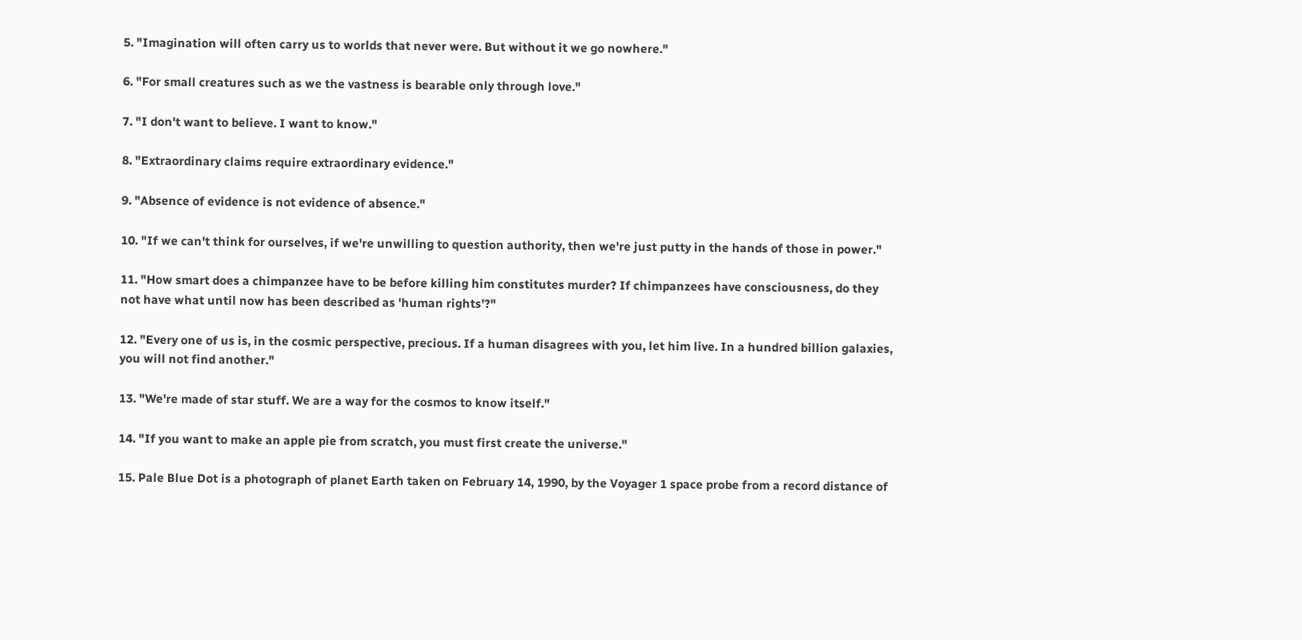5. "Imagination will often carry us to worlds that never were. But without it we go nowhere."

6. "For small creatures such as we the vastness is bearable only through love."

7. "I don't want to believe. I want to know."

8. "Extraordinary claims require extraordinary evidence."

9. "Absence of evidence is not evidence of absence."

10. "If we can't think for ourselves, if we're unwilling to question authority, then we're just putty in the hands of those in power."

11. "How smart does a chimpanzee have to be before killing him constitutes murder? If chimpanzees have consciousness, do they not have what until now has been described as 'human rights'?"

12. "Every one of us is, in the cosmic perspective, precious. If a human disagrees with you, let him live. In a hundred billion galaxies, you will not find another."

13. "We're made of star stuff. We are a way for the cosmos to know itself."

14. "If you want to make an apple pie from scratch, you must first create the universe."

15. Pale Blue Dot is a photograph of planet Earth taken on February 14, 1990, by the Voyager 1 space probe from a record distance of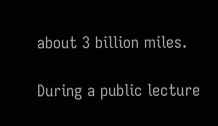about 3 billion miles.

During a public lecture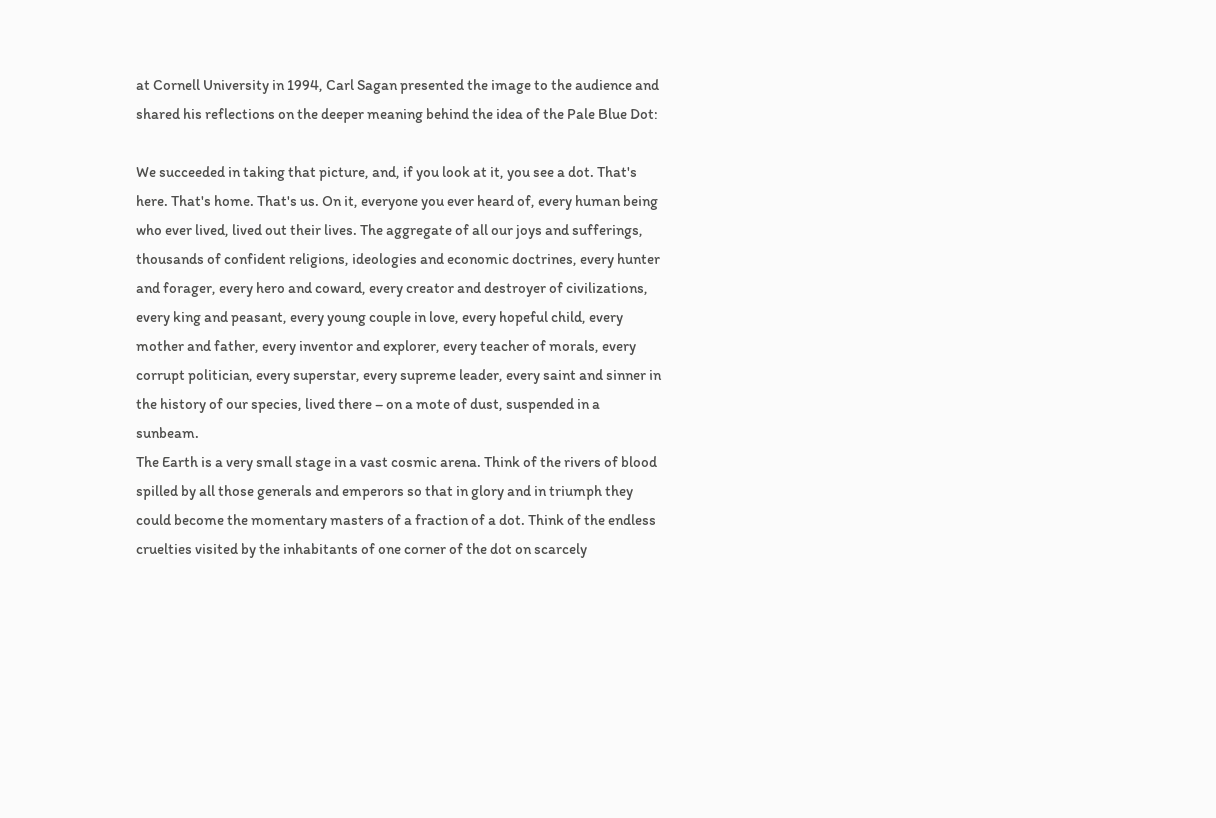at Cornell University in 1994, Carl Sagan presented the image to the audience and shared his reflections on the deeper meaning behind the idea of the Pale Blue Dot:

We succeeded in taking that picture, and, if you look at it, you see a dot. That's here. That's home. That's us. On it, everyone you ever heard of, every human being who ever lived, lived out their lives. The aggregate of all our joys and sufferings, thousands of confident religions, ideologies and economic doctrines, every hunter and forager, every hero and coward, every creator and destroyer of civilizations, every king and peasant, every young couple in love, every hopeful child, every mother and father, every inventor and explorer, every teacher of morals, every corrupt politician, every superstar, every supreme leader, every saint and sinner in the history of our species, lived there – on a mote of dust, suspended in a sunbeam.
The Earth is a very small stage in a vast cosmic arena. Think of the rivers of blood spilled by all those generals and emperors so that in glory and in triumph they could become the momentary masters of a fraction of a dot. Think of the endless cruelties visited by the inhabitants of one corner of the dot on scarcely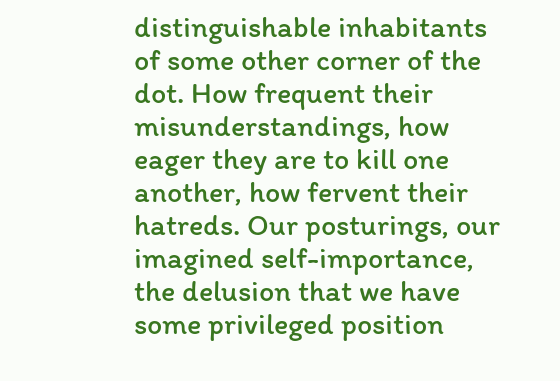distinguishable inhabitants of some other corner of the dot. How frequent their misunderstandings, how eager they are to kill one another, how fervent their hatreds. Our posturings, our imagined self-importance, the delusion that we have some privileged position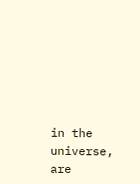in the universe, are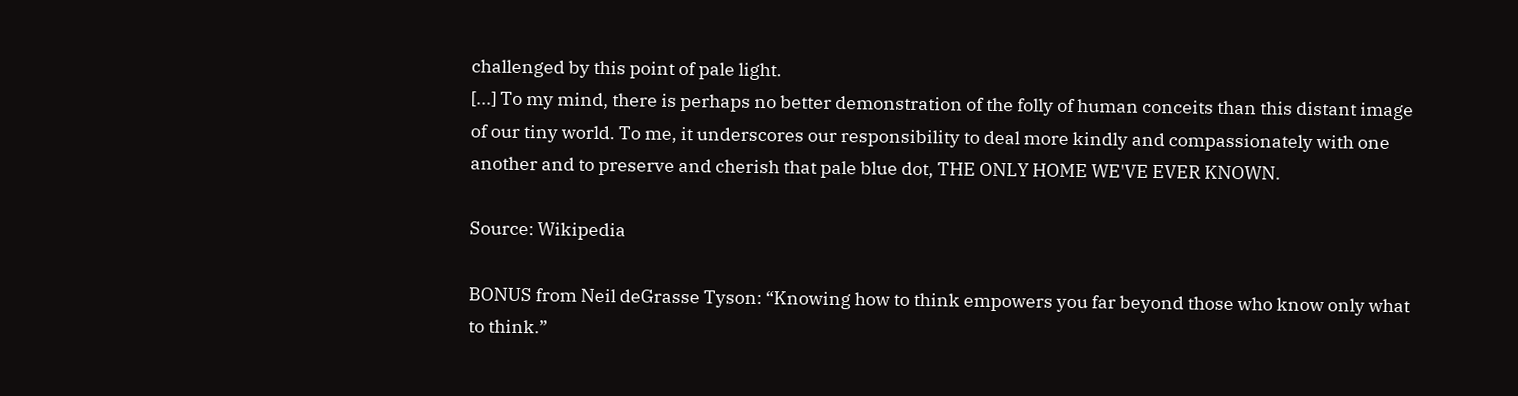challenged by this point of pale light.
[...] To my mind, there is perhaps no better demonstration of the folly of human conceits than this distant image of our tiny world. To me, it underscores our responsibility to deal more kindly and compassionately with one another and to preserve and cherish that pale blue dot, THE ONLY HOME WE'VE EVER KNOWN.

Source: Wikipedia

BONUS from Neil deGrasse Tyson: “Knowing how to think empowers you far beyond those who know only what to think.”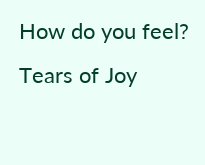How do you feel?
Tears of Joy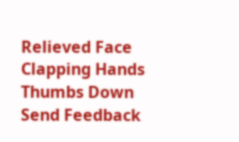Relieved Face
Clapping Hands
Thumbs Down
Send Feedback